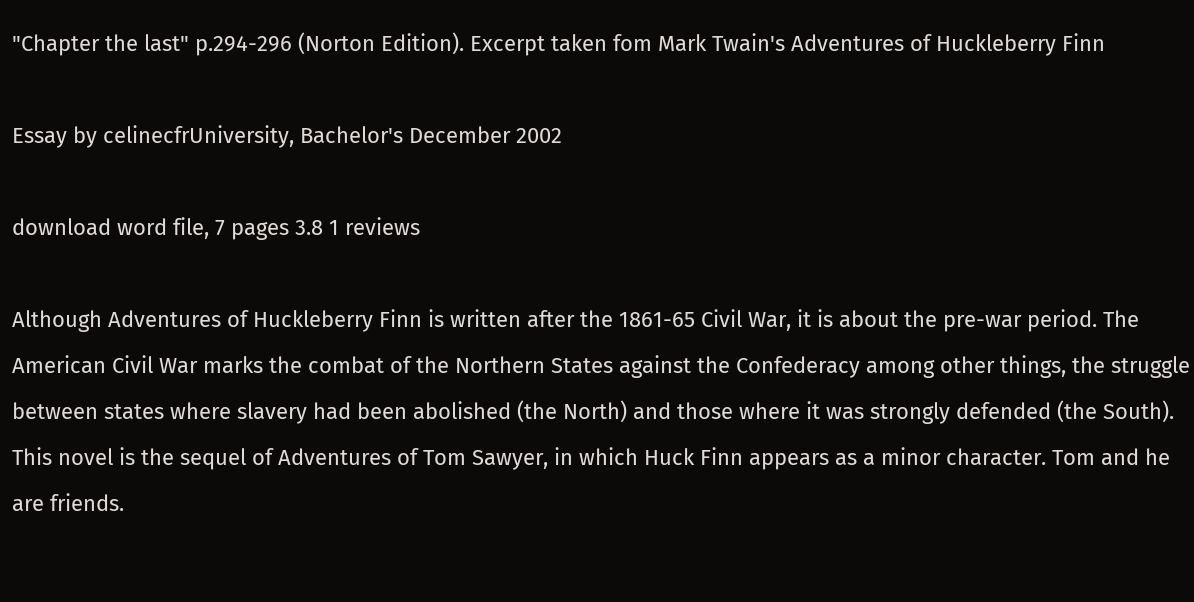"Chapter the last" p.294-296 (Norton Edition). Excerpt taken fom Mark Twain's Adventures of Huckleberry Finn

Essay by celinecfrUniversity, Bachelor's December 2002

download word file, 7 pages 3.8 1 reviews

Although Adventures of Huckleberry Finn is written after the 1861-65 Civil War, it is about the pre-war period. The American Civil War marks the combat of the Northern States against the Confederacy among other things, the struggle between states where slavery had been abolished (the North) and those where it was strongly defended (the South). This novel is the sequel of Adventures of Tom Sawyer, in which Huck Finn appears as a minor character. Tom and he are friends.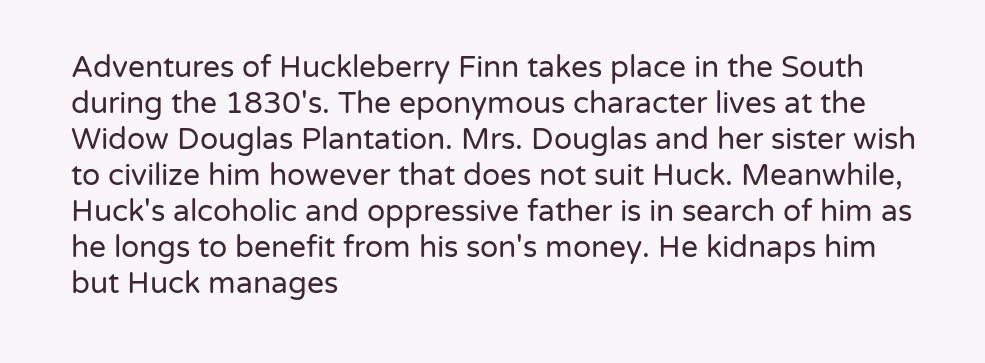Adventures of Huckleberry Finn takes place in the South during the 1830's. The eponymous character lives at the Widow Douglas Plantation. Mrs. Douglas and her sister wish to civilize him however that does not suit Huck. Meanwhile, Huck's alcoholic and oppressive father is in search of him as he longs to benefit from his son's money. He kidnaps him but Huck manages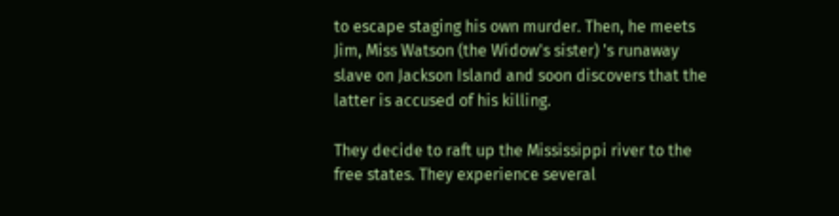to escape staging his own murder. Then, he meets Jim, Miss Watson (the Widow's sister) 's runaway slave on Jackson Island and soon discovers that the latter is accused of his killing.

They decide to raft up the Mississippi river to the free states. They experience several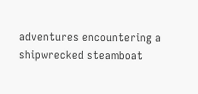adventures encountering a shipwrecked steamboat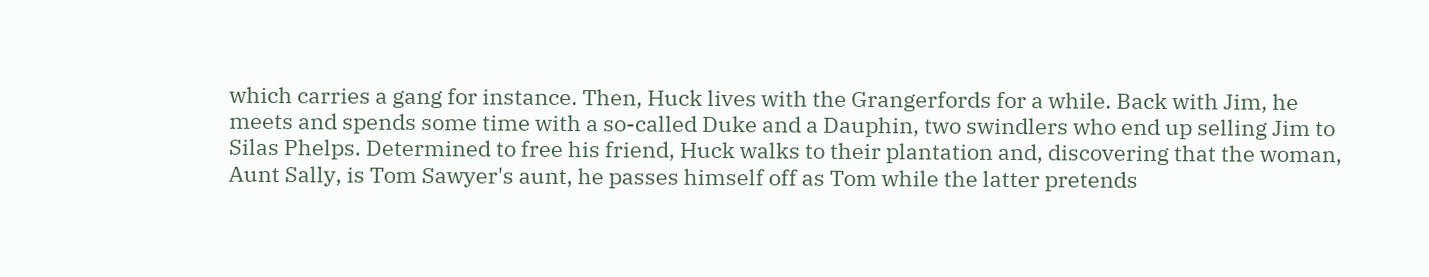which carries a gang for instance. Then, Huck lives with the Grangerfords for a while. Back with Jim, he meets and spends some time with a so-called Duke and a Dauphin, two swindlers who end up selling Jim to Silas Phelps. Determined to free his friend, Huck walks to their plantation and, discovering that the woman, Aunt Sally, is Tom Sawyer's aunt, he passes himself off as Tom while the latter pretends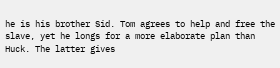he is his brother Sid. Tom agrees to help and free the slave, yet he longs for a more elaborate plan than Huck. The latter gives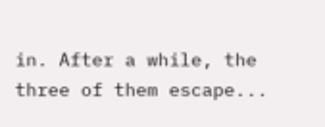in. After a while, the three of them escape...